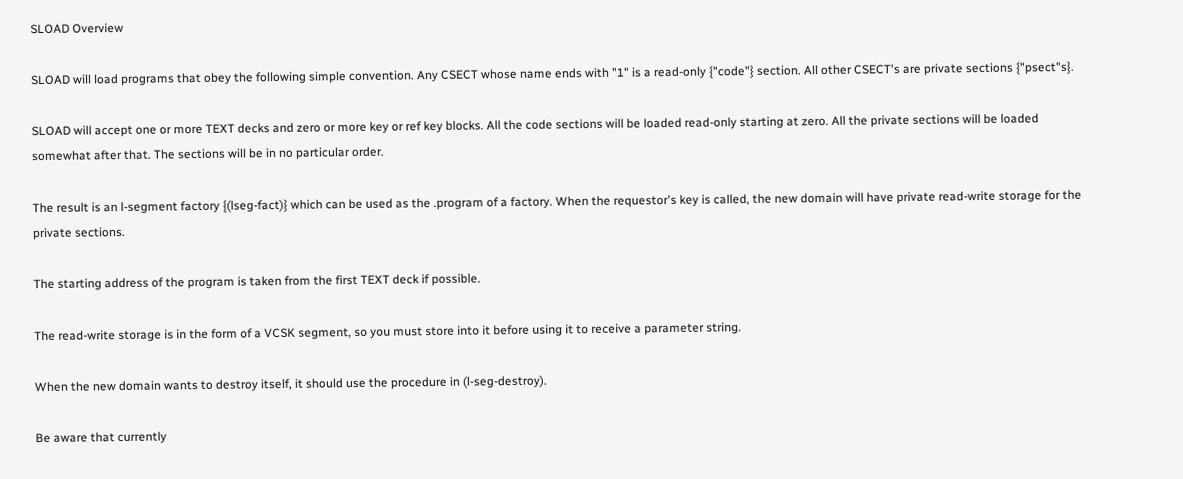SLOAD Overview

SLOAD will load programs that obey the following simple convention. Any CSECT whose name ends with "1" is a read-only {"code"} section. All other CSECT's are private sections {"psect"s}.

SLOAD will accept one or more TEXT decks and zero or more key or ref key blocks. All the code sections will be loaded read-only starting at zero. All the private sections will be loaded somewhat after that. The sections will be in no particular order.

The result is an l-segment factory {(lseg-fact)} which can be used as the .program of a factory. When the requestor's key is called, the new domain will have private read-write storage for the private sections.

The starting address of the program is taken from the first TEXT deck if possible.

The read-write storage is in the form of a VCSK segment, so you must store into it before using it to receive a parameter string.

When the new domain wants to destroy itself, it should use the procedure in (l-seg-destroy).

Be aware that currently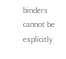binders cannot be explicitly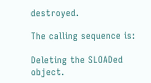destroyed.

The calling sequence is:

Deleting the SLOADed object.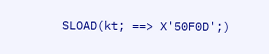SLOAD(kt; ==> X'50F0D';)